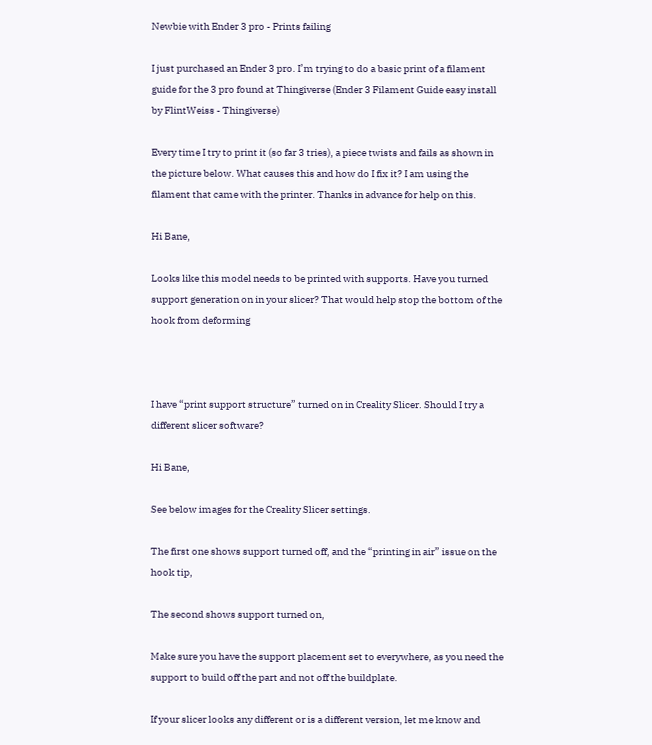Newbie with Ender 3 pro - Prints failing

I just purchased an Ender 3 pro. I’m trying to do a basic print of a filament guide for the 3 pro found at Thingiverse (Ender 3 Filament Guide easy install by FlintWeiss - Thingiverse)

Every time I try to print it (so far 3 tries), a piece twists and fails as shown in the picture below. What causes this and how do I fix it? I am using the filament that came with the printer. Thanks in advance for help on this.

Hi Bane,

Looks like this model needs to be printed with supports. Have you turned support generation on in your slicer? That would help stop the bottom of the hook from deforming



I have “print support structure” turned on in Creality Slicer. Should I try a different slicer software?

Hi Bane,

See below images for the Creality Slicer settings.

The first one shows support turned off, and the “printing in air” issue on the hook tip,

The second shows support turned on,

Make sure you have the support placement set to everywhere, as you need the support to build off the part and not off the buildplate.

If your slicer looks any different or is a different version, let me know and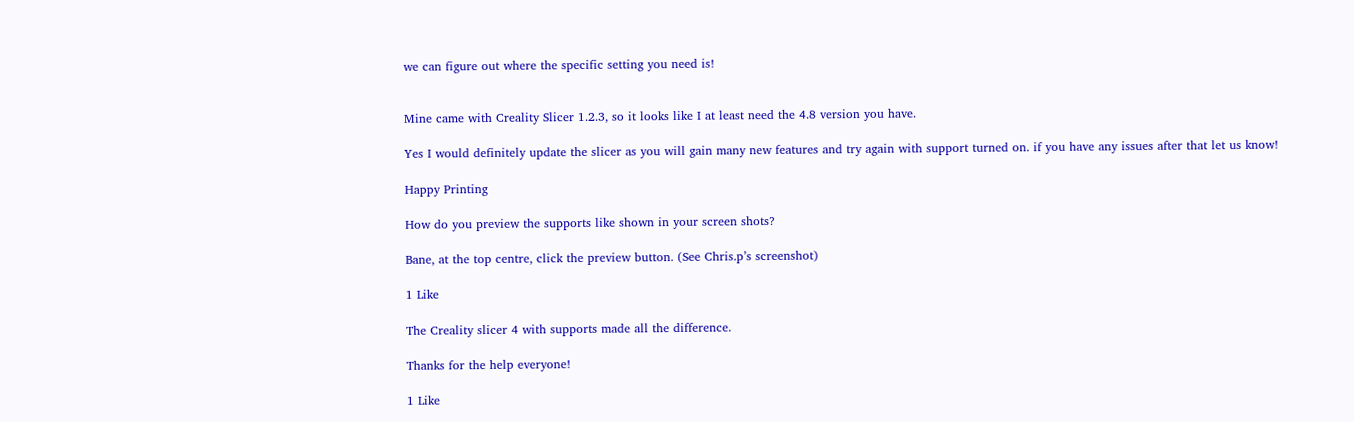we can figure out where the specific setting you need is!


Mine came with Creality Slicer 1.2.3, so it looks like I at least need the 4.8 version you have.

Yes I would definitely update the slicer as you will gain many new features and try again with support turned on. if you have any issues after that let us know!

Happy Printing

How do you preview the supports like shown in your screen shots?

Bane, at the top centre, click the preview button. (See Chris.p’s screenshot)

1 Like

The Creality slicer 4 with supports made all the difference.

Thanks for the help everyone!

1 Like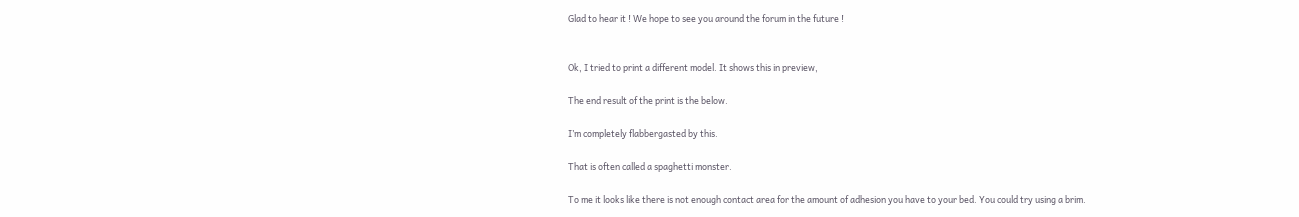Glad to hear it ! We hope to see you around the forum in the future !


Ok, I tried to print a different model. It shows this in preview,

The end result of the print is the below.

I’m completely flabbergasted by this.

That is often called a spaghetti monster.

To me it looks like there is not enough contact area for the amount of adhesion you have to your bed. You could try using a brim.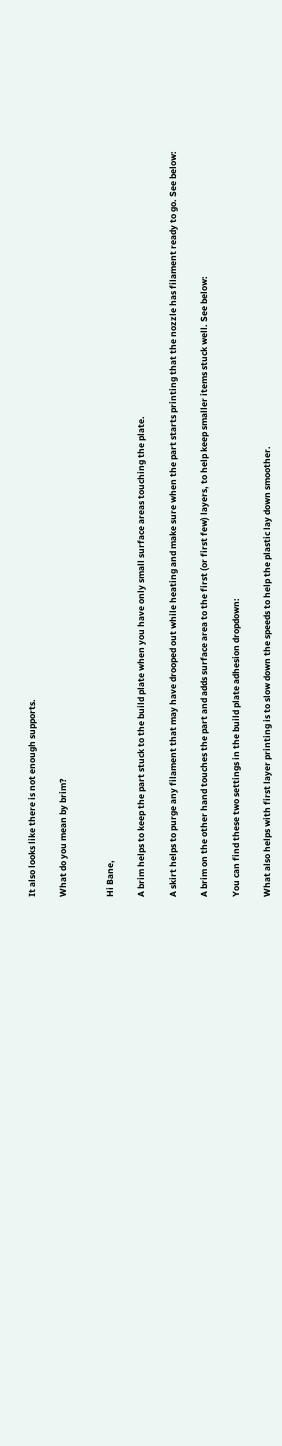It also looks like there is not enough supports.

What do you mean by brim?


Hi Bane,

A brim helps to keep the part stuck to the build plate when you have only small surface areas touching the plate.

A skirt helps to purge any filament that may have drooped out while heating and make sure when the part starts printing that the nozzle has filament ready to go. See below:

A brim on the other hand touches the part and adds surface area to the first (or first few) layers, to help keep smaller items stuck well. See below:

You can find these two settings in the build plate adhesion dropdown:

What also helps with first layer printing is to slow down the speeds to help the plastic lay down smoother.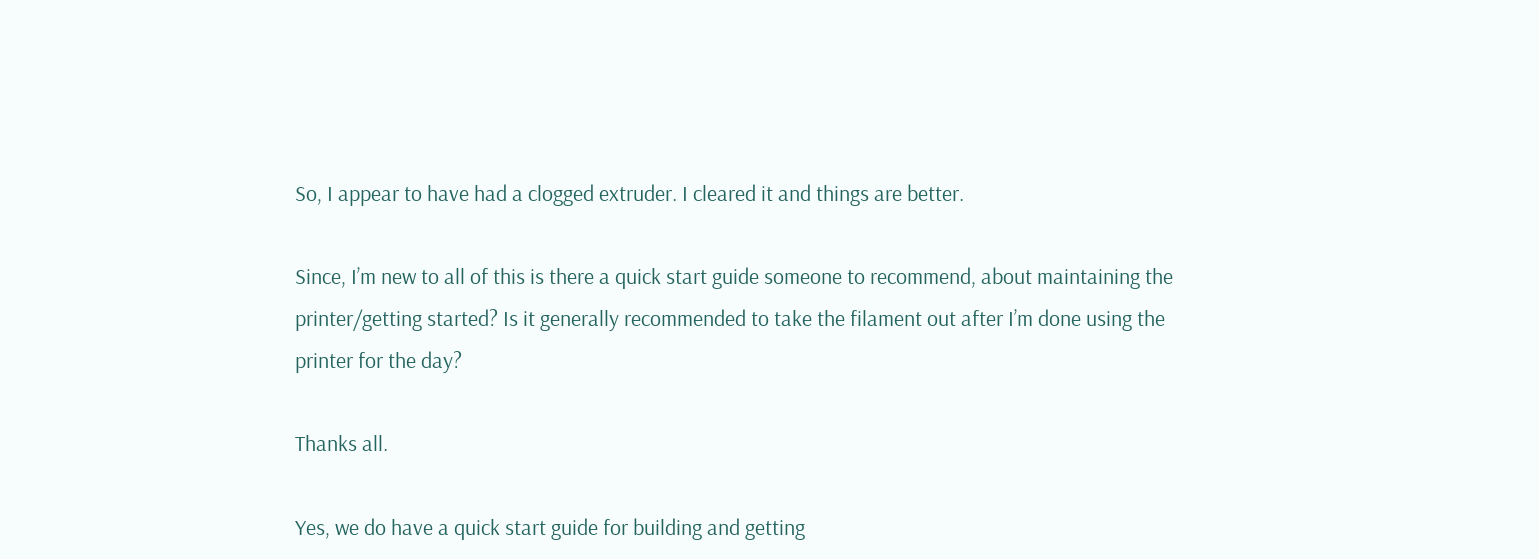So, I appear to have had a clogged extruder. I cleared it and things are better.

Since, I’m new to all of this is there a quick start guide someone to recommend, about maintaining the printer/getting started? Is it generally recommended to take the filament out after I’m done using the printer for the day?

Thanks all.

Yes, we do have a quick start guide for building and getting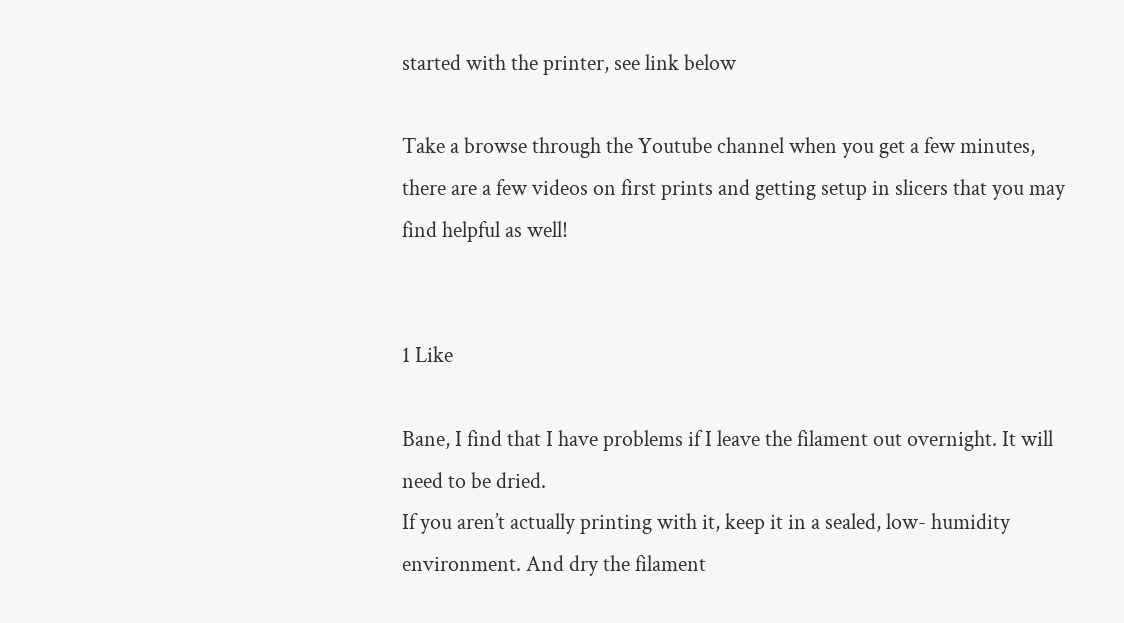started with the printer, see link below

Take a browse through the Youtube channel when you get a few minutes, there are a few videos on first prints and getting setup in slicers that you may find helpful as well!


1 Like

Bane, I find that I have problems if I leave the filament out overnight. It will need to be dried.
If you aren’t actually printing with it, keep it in a sealed, low- humidity environment. And dry the filament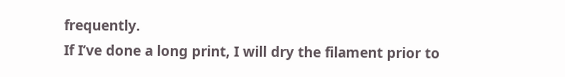frequently.
If I’ve done a long print, I will dry the filament prior to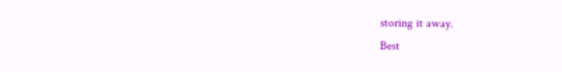storing it away.
Best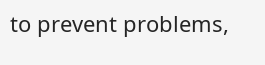to prevent problems,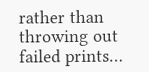rather than throwing out failed prints…